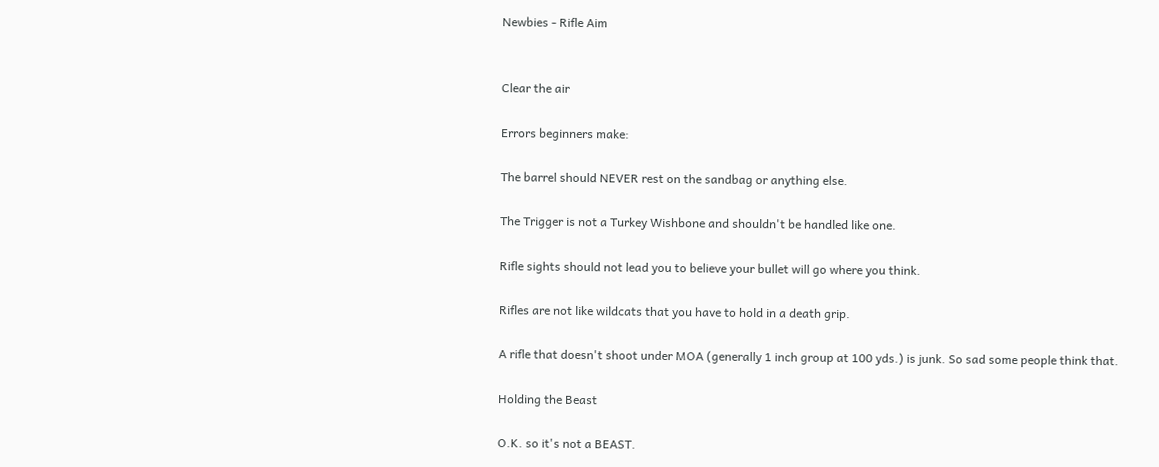Newbies - Rifle Aim


Clear the air

Errors beginners make:

The barrel should NEVER rest on the sandbag or anything else.

The Trigger is not a Turkey Wishbone and shouldn't be handled like one.

Rifle sights should not lead you to believe your bullet will go where you think.

Rifles are not like wildcats that you have to hold in a death grip.

A rifle that doesn't shoot under MOA (generally 1 inch group at 100 yds.) is junk. So sad some people think that.

Holding the Beast

O.K. so it's not a BEAST.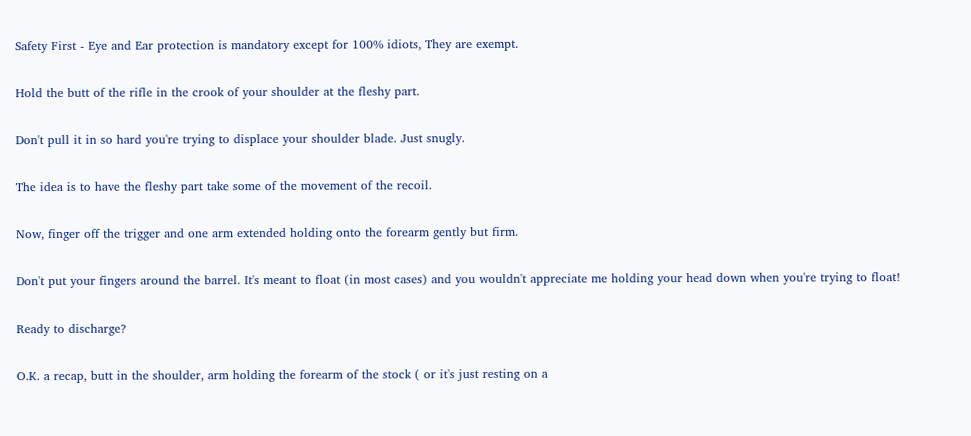Safety First - Eye and Ear protection is mandatory except for 100% idiots, They are exempt.

Hold the butt of the rifle in the crook of your shoulder at the fleshy part.

Don't pull it in so hard you're trying to displace your shoulder blade. Just snugly.

The idea is to have the fleshy part take some of the movement of the recoil.

Now, finger off the trigger and one arm extended holding onto the forearm gently but firm.

Don't put your fingers around the barrel. It's meant to float (in most cases) and you wouldn't appreciate me holding your head down when you're trying to float!

Ready to discharge?

O.K. a recap, butt in the shoulder, arm holding the forearm of the stock ( or it's just resting on a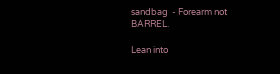sandbag  - Forearm not BARREL.

Lean into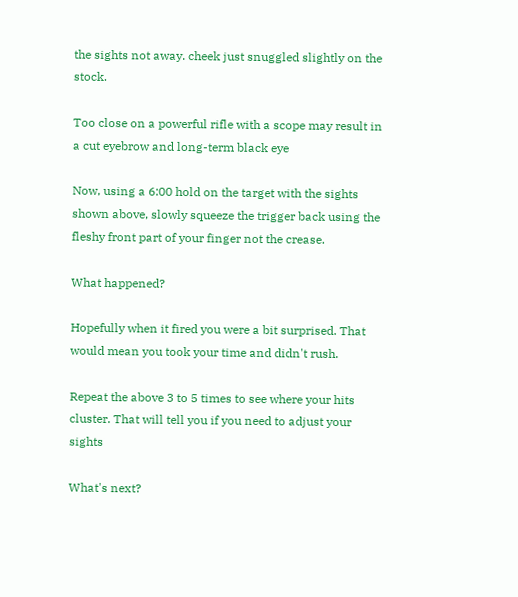the sights not away. cheek just snuggled slightly on the stock.

Too close on a powerful rifle with a scope may result in a cut eyebrow and long-term black eye

Now, using a 6:00 hold on the target with the sights shown above, slowly squeeze the trigger back using the fleshy front part of your finger not the crease.

What happened?

Hopefully when it fired you were a bit surprised. That would mean you took your time and didn't rush.

Repeat the above 3 to 5 times to see where your hits cluster. That will tell you if you need to adjust your sights

What's next?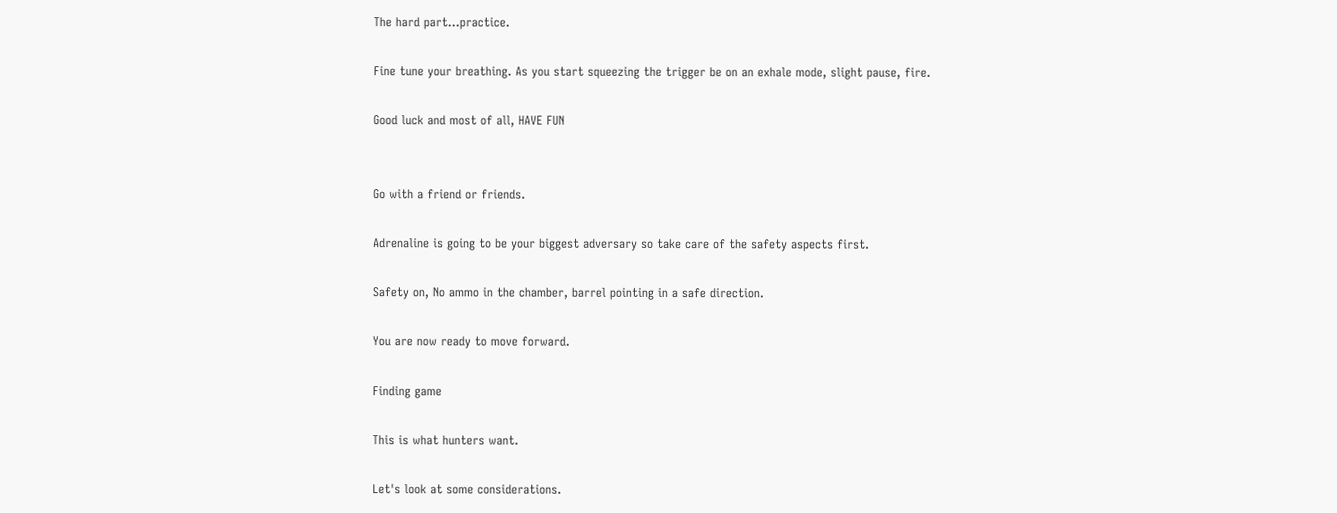The hard part...practice.

Fine tune your breathing. As you start squeezing the trigger be on an exhale mode, slight pause, fire.

Good luck and most of all, HAVE FUN


Go with a friend or friends.

Adrenaline is going to be your biggest adversary so take care of the safety aspects first.

Safety on, No ammo in the chamber, barrel pointing in a safe direction.

You are now ready to move forward.

Finding game

This is what hunters want.

Let's look at some considerations.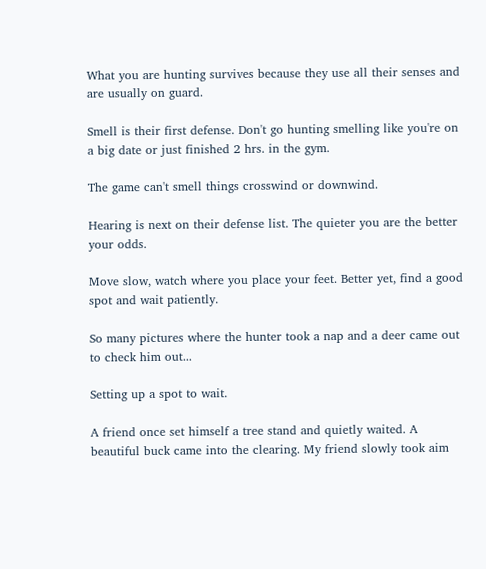What you are hunting survives because they use all their senses and are usually on guard.

Smell is their first defense. Don't go hunting smelling like you're on a big date or just finished 2 hrs. in the gym.

The game can't smell things crosswind or downwind.

Hearing is next on their defense list. The quieter you are the better your odds.

Move slow, watch where you place your feet. Better yet, find a good spot and wait patiently.

So many pictures where the hunter took a nap and a deer came out to check him out...

Setting up a spot to wait.

A friend once set himself a tree stand and quietly waited. A beautiful buck came into the clearing. My friend slowly took aim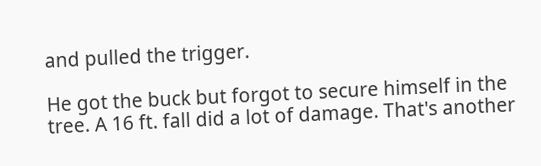and pulled the trigger.

He got the buck but forgot to secure himself in the tree. A 16 ft. fall did a lot of damage. That's another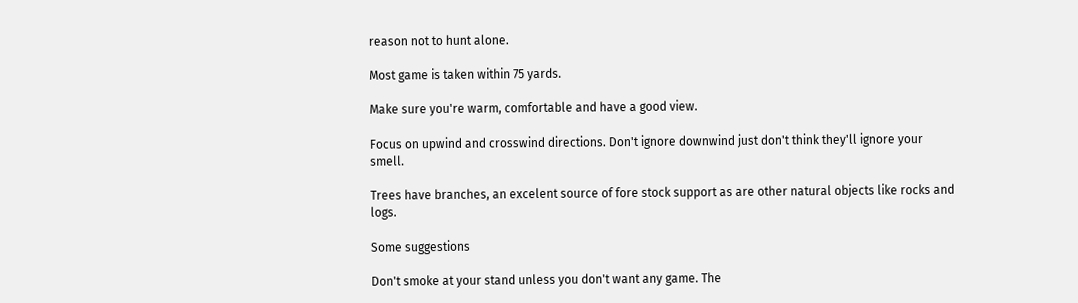reason not to hunt alone.

Most game is taken within 75 yards.

Make sure you're warm, comfortable and have a good view.

Focus on upwind and crosswind directions. Don't ignore downwind just don't think they'll ignore your smell.

Trees have branches, an excelent source of fore stock support as are other natural objects like rocks and logs.

Some suggestions

Don't smoke at your stand unless you don't want any game. The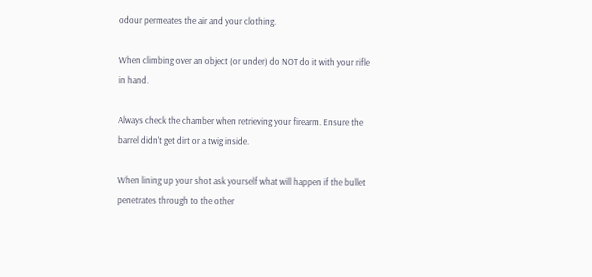odour permeates the air and your clothing.

When climbing over an object (or under) do NOT do it with your rifle in hand.

Always check the chamber when retrieving your firearm. Ensure the barrel didn't get dirt or a twig inside.

When lining up your shot ask yourself what will happen if the bullet penetrates through to the other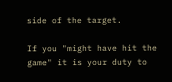side of the target.

If you "might have hit the game" it is your duty to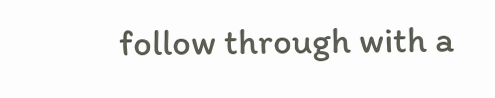follow through with a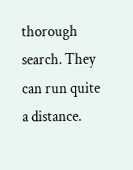thorough search. They can run quite a distance.